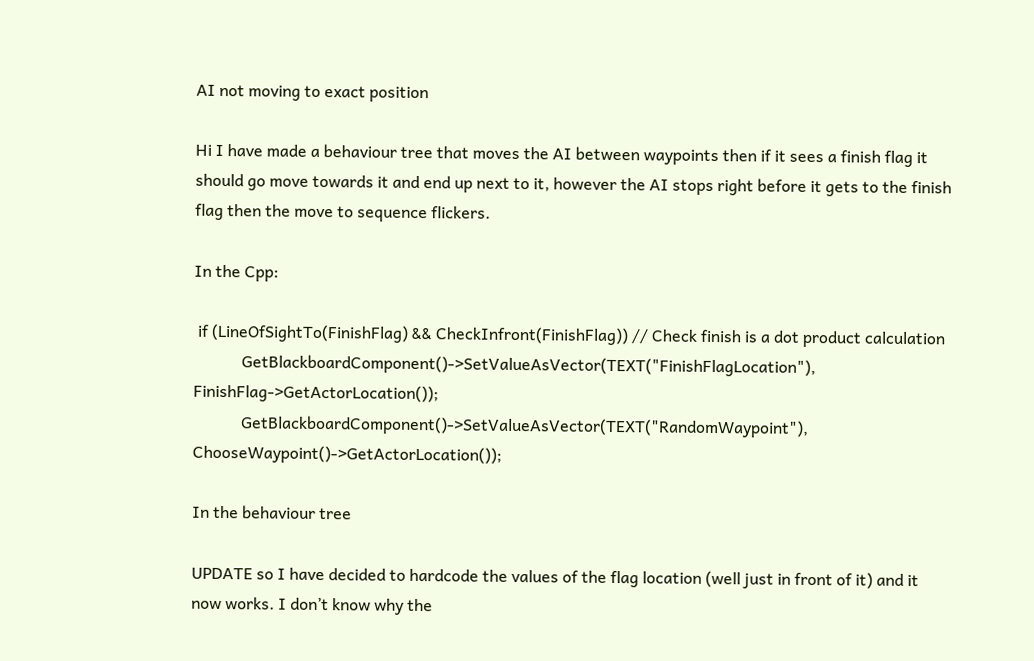AI not moving to exact position

Hi I have made a behaviour tree that moves the AI between waypoints then if it sees a finish flag it should go move towards it and end up next to it, however the AI stops right before it gets to the finish flag then the move to sequence flickers.

In the Cpp:

 if (LineOfSightTo(FinishFlag) && CheckInfront(FinishFlag)) // Check finish is a dot product calculation
            GetBlackboardComponent()->SetValueAsVector(TEXT("FinishFlagLocation"), FinishFlag->GetActorLocation());
            GetBlackboardComponent()->SetValueAsVector(TEXT("RandomWaypoint"), ChooseWaypoint()->GetActorLocation());

In the behaviour tree

UPDATE so I have decided to hardcode the values of the flag location (well just in front of it) and it now works. I don’t know why the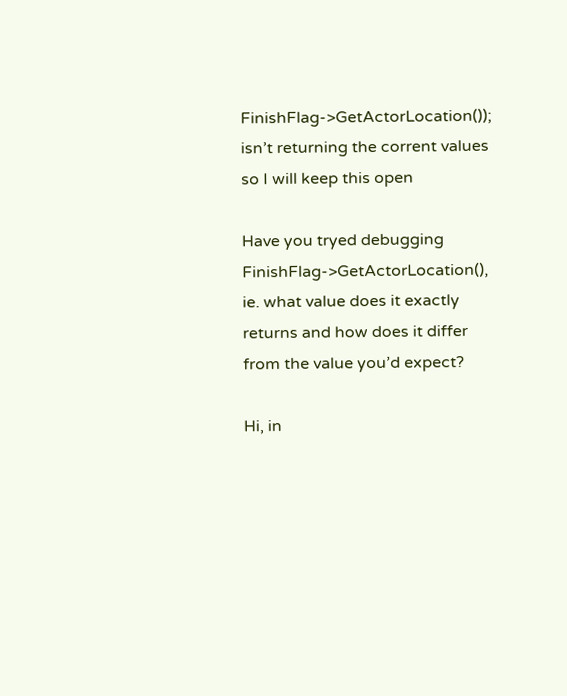FinishFlag->GetActorLocation()); isn’t returning the corrent values so I will keep this open

Have you tryed debugging FinishFlag->GetActorLocation(), ie. what value does it exactly returns and how does it differ from the value you’d expect?

Hi, in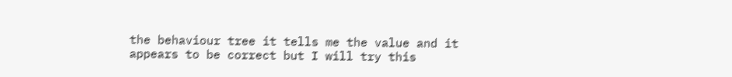the behaviour tree it tells me the value and it appears to be correct but I will try this